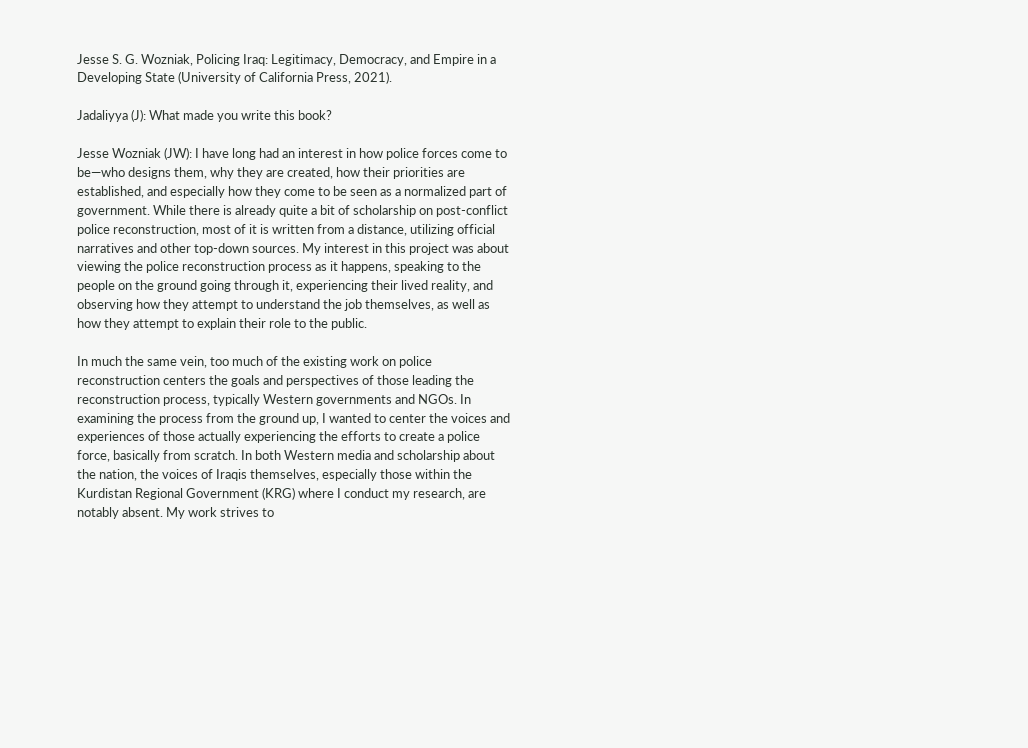Jesse S. G. Wozniak, Policing Iraq: Legitimacy, Democracy, and Empire in a Developing State (University of California Press, 2021).

Jadaliyya (J): What made you write this book?

Jesse Wozniak (JW): I have long had an interest in how police forces come to be—who designs them, why they are created, how their priorities are established, and especially how they come to be seen as a normalized part of government. While there is already quite a bit of scholarship on post-conflict police reconstruction, most of it is written from a distance, utilizing official narratives and other top-down sources. My interest in this project was about viewing the police reconstruction process as it happens, speaking to the people on the ground going through it, experiencing their lived reality, and observing how they attempt to understand the job themselves, as well as how they attempt to explain their role to the public.

In much the same vein, too much of the existing work on police reconstruction centers the goals and perspectives of those leading the reconstruction process, typically Western governments and NGOs. In examining the process from the ground up, I wanted to center the voices and experiences of those actually experiencing the efforts to create a police force, basically from scratch. In both Western media and scholarship about the nation, the voices of Iraqis themselves, especially those within the Kurdistan Regional Government (KRG) where I conduct my research, are notably absent. My work strives to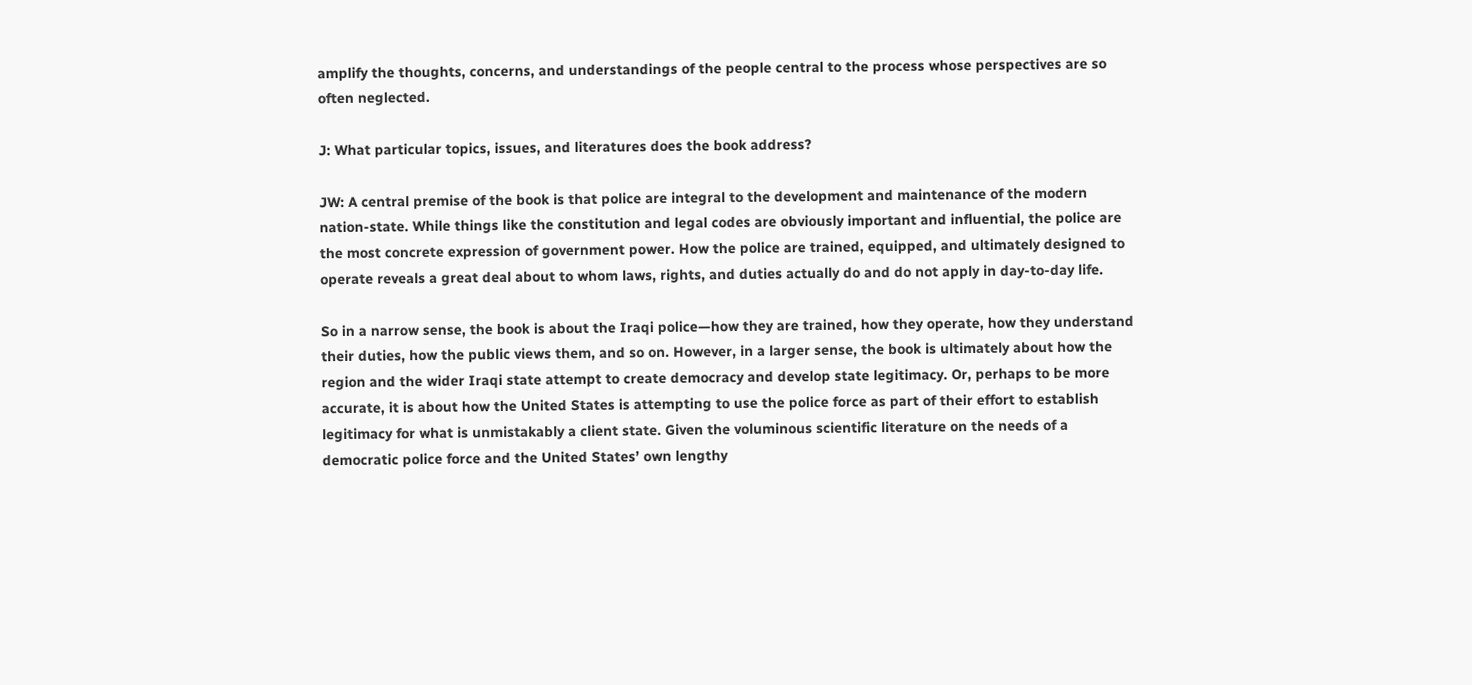amplify the thoughts, concerns, and understandings of the people central to the process whose perspectives are so often neglected.

J: What particular topics, issues, and literatures does the book address?

JW: A central premise of the book is that police are integral to the development and maintenance of the modern nation-state. While things like the constitution and legal codes are obviously important and influential, the police are the most concrete expression of government power. How the police are trained, equipped, and ultimately designed to operate reveals a great deal about to whom laws, rights, and duties actually do and do not apply in day-to-day life.

So in a narrow sense, the book is about the Iraqi police—how they are trained, how they operate, how they understand their duties, how the public views them, and so on. However, in a larger sense, the book is ultimately about how the region and the wider Iraqi state attempt to create democracy and develop state legitimacy. Or, perhaps to be more accurate, it is about how the United States is attempting to use the police force as part of their effort to establish legitimacy for what is unmistakably a client state. Given the voluminous scientific literature on the needs of a democratic police force and the United States’ own lengthy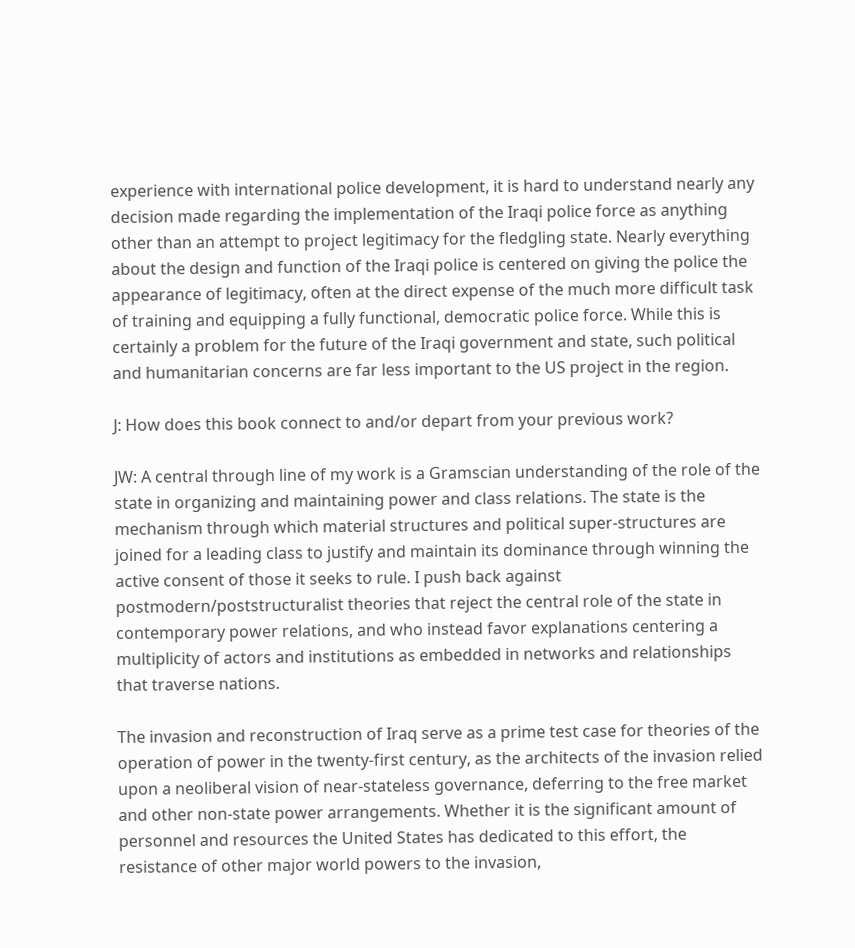experience with international police development, it is hard to understand nearly any decision made regarding the implementation of the Iraqi police force as anything other than an attempt to project legitimacy for the fledgling state. Nearly everything about the design and function of the Iraqi police is centered on giving the police the appearance of legitimacy, often at the direct expense of the much more difficult task of training and equipping a fully functional, democratic police force. While this is certainly a problem for the future of the Iraqi government and state, such political and humanitarian concerns are far less important to the US project in the region.

J: How does this book connect to and/or depart from your previous work?

JW: A central through line of my work is a Gramscian understanding of the role of the state in organizing and maintaining power and class relations. The state is the mechanism through which material structures and political super-structures are joined for a leading class to justify and maintain its dominance through winning the active consent of those it seeks to rule. I push back against postmodern/poststructuralist theories that reject the central role of the state in contemporary power relations, and who instead favor explanations centering a multiplicity of actors and institutions as embedded in networks and relationships that traverse nations.

The invasion and reconstruction of Iraq serve as a prime test case for theories of the operation of power in the twenty-first century, as the architects of the invasion relied upon a neoliberal vision of near-stateless governance, deferring to the free market and other non-state power arrangements. Whether it is the significant amount of personnel and resources the United States has dedicated to this effort, the resistance of other major world powers to the invasion,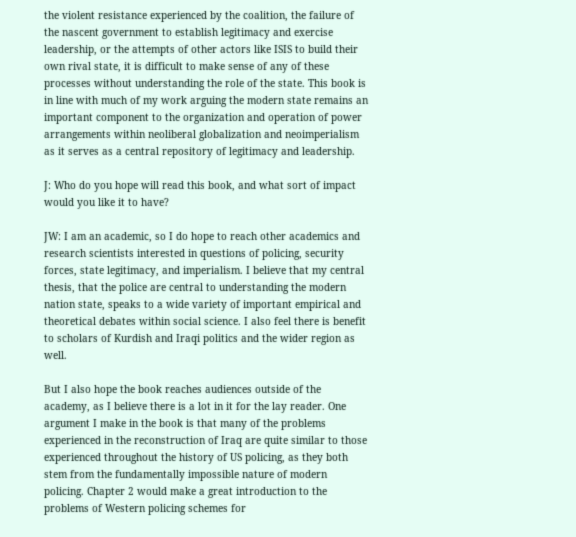the violent resistance experienced by the coalition, the failure of the nascent government to establish legitimacy and exercise leadership, or the attempts of other actors like ISIS to build their own rival state, it is difficult to make sense of any of these processes without understanding the role of the state. This book is in line with much of my work arguing the modern state remains an important component to the organization and operation of power arrangements within neoliberal globalization and neoimperialism as it serves as a central repository of legitimacy and leadership.

J: Who do you hope will read this book, and what sort of impact would you like it to have?

JW: I am an academic, so I do hope to reach other academics and research scientists interested in questions of policing, security forces, state legitimacy, and imperialism. I believe that my central thesis, that the police are central to understanding the modern nation state, speaks to a wide variety of important empirical and theoretical debates within social science. I also feel there is benefit to scholars of Kurdish and Iraqi politics and the wider region as well.

But I also hope the book reaches audiences outside of the academy, as I believe there is a lot in it for the lay reader. One argument I make in the book is that many of the problems experienced in the reconstruction of Iraq are quite similar to those experienced throughout the history of US policing, as they both stem from the fundamentally impossible nature of modern policing. Chapter 2 would make a great introduction to the problems of Western policing schemes for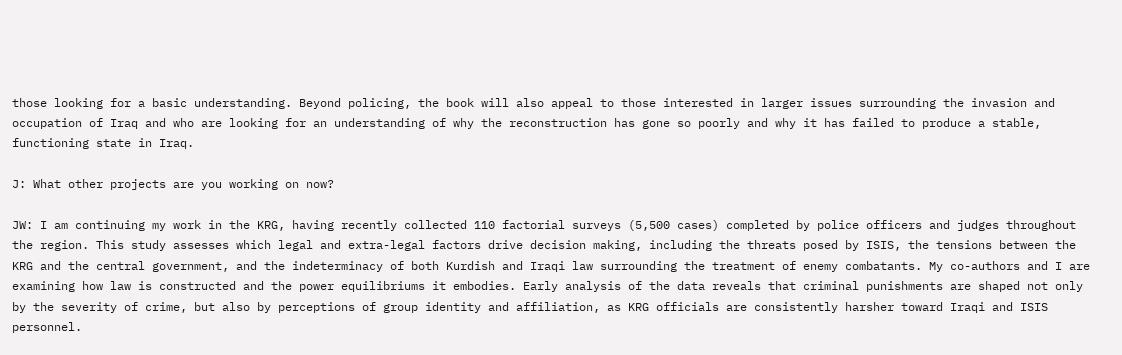those looking for a basic understanding. Beyond policing, the book will also appeal to those interested in larger issues surrounding the invasion and occupation of Iraq and who are looking for an understanding of why the reconstruction has gone so poorly and why it has failed to produce a stable, functioning state in Iraq.

J: What other projects are you working on now?

JW: I am continuing my work in the KRG, having recently collected 110 factorial surveys (5,500 cases) completed by police officers and judges throughout the region. This study assesses which legal and extra-legal factors drive decision making, including the threats posed by ISIS, the tensions between the KRG and the central government, and the indeterminacy of both Kurdish and Iraqi law surrounding the treatment of enemy combatants. My co-authors and I are examining how law is constructed and the power equilibriums it embodies. Early analysis of the data reveals that criminal punishments are shaped not only by the severity of crime, but also by perceptions of group identity and affiliation, as KRG officials are consistently harsher toward Iraqi and ISIS personnel.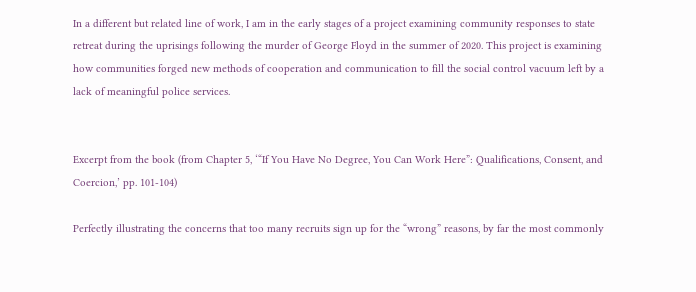In a different but related line of work, I am in the early stages of a project examining community responses to state retreat during the uprisings following the murder of George Floyd in the summer of 2020. This project is examining how communities forged new methods of cooperation and communication to fill the social control vacuum left by a lack of meaningful police services.


Excerpt from the book (from Chapter 5, ‘“If You Have No Degree, You Can Work Here”: Qualifications, Consent, and Coercion,’ pp. 101-104)

Perfectly illustrating the concerns that too many recruits sign up for the “wrong” reasons, by far the most commonly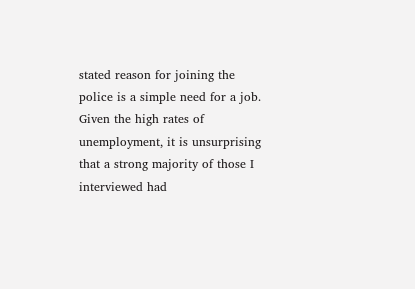stated reason for joining the police is a simple need for a job. Given the high rates of unemployment, it is unsurprising that a strong majority of those I interviewed had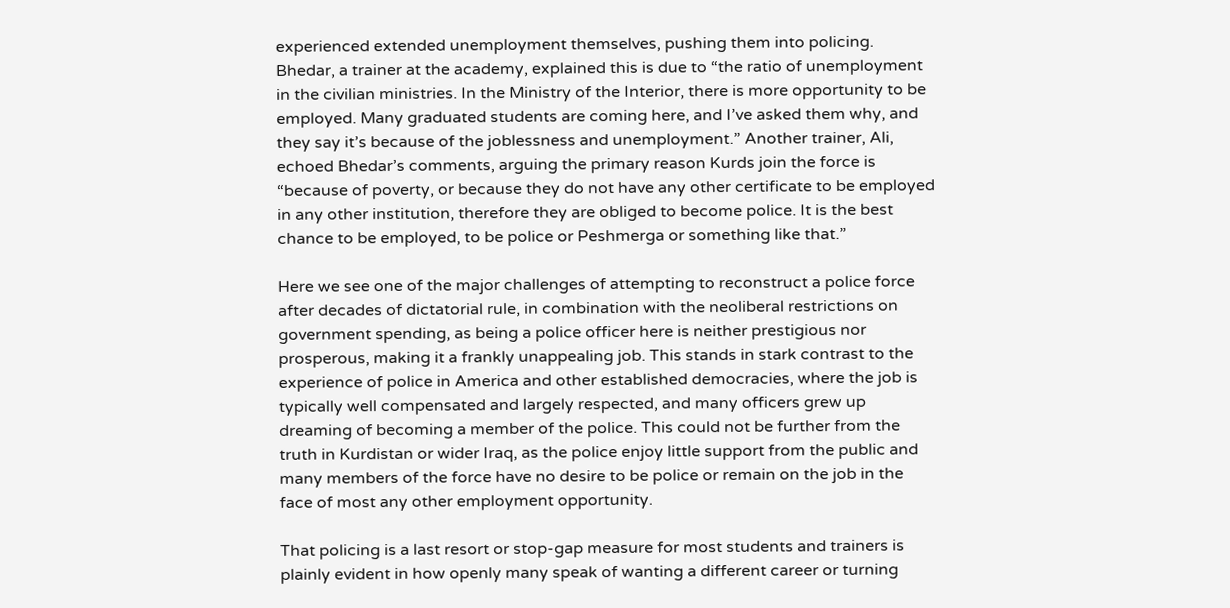experienced extended unemployment themselves, pushing them into policing. Bhedar, a trainer at the academy, explained this is due to “the ratio of unemployment in the civilian ministries. In the Ministry of the Interior, there is more opportunity to be employed. Many graduated students are coming here, and I’ve asked them why, and they say it’s because of the joblessness and unemployment.” Another trainer, Ali, echoed Bhedar’s comments, arguing the primary reason Kurds join the force is “because of poverty, or because they do not have any other certificate to be employed in any other institution, therefore they are obliged to become police. It is the best chance to be employed, to be police or Peshmerga or something like that.”

Here we see one of the major challenges of attempting to reconstruct a police force after decades of dictatorial rule, in combination with the neoliberal restrictions on government spending, as being a police officer here is neither prestigious nor prosperous, making it a frankly unappealing job. This stands in stark contrast to the experience of police in America and other established democracies, where the job is typically well compensated and largely respected, and many officers grew up dreaming of becoming a member of the police. This could not be further from the truth in Kurdistan or wider Iraq, as the police enjoy little support from the public and many members of the force have no desire to be police or remain on the job in the face of most any other employment opportunity.

That policing is a last resort or stop-gap measure for most students and trainers is plainly evident in how openly many speak of wanting a different career or turning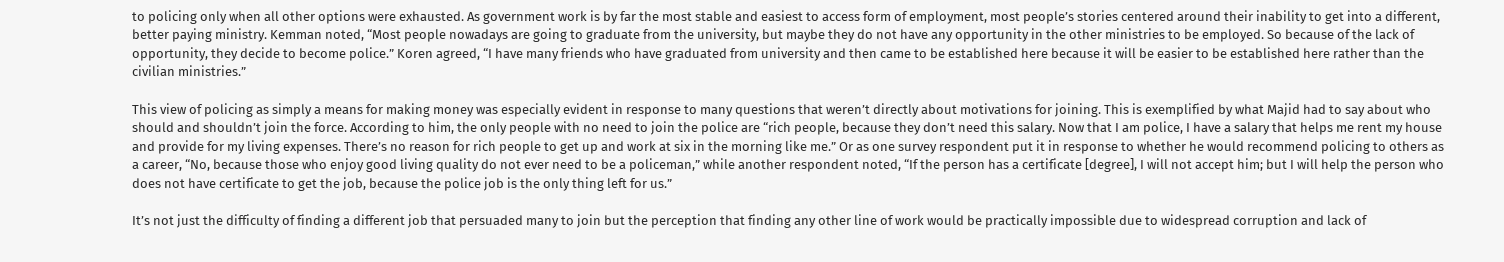to policing only when all other options were exhausted. As government work is by far the most stable and easiest to access form of employment, most people’s stories centered around their inability to get into a different, better paying ministry. Kemman noted, “Most people nowadays are going to graduate from the university, but maybe they do not have any opportunity in the other ministries to be employed. So because of the lack of opportunity, they decide to become police.” Koren agreed, “I have many friends who have graduated from university and then came to be established here because it will be easier to be established here rather than the civilian ministries.”

This view of policing as simply a means for making money was especially evident in response to many questions that weren’t directly about motivations for joining. This is exemplified by what Majid had to say about who should and shouldn’t join the force. According to him, the only people with no need to join the police are “rich people, because they don’t need this salary. Now that I am police, I have a salary that helps me rent my house and provide for my living expenses. There’s no reason for rich people to get up and work at six in the morning like me.” Or as one survey respondent put it in response to whether he would recommend policing to others as a career, “No, because those who enjoy good living quality do not ever need to be a policeman,” while another respondent noted, “If the person has a certificate [degree], I will not accept him; but I will help the person who does not have certificate to get the job, because the police job is the only thing left for us.”

It’s not just the difficulty of finding a different job that persuaded many to join but the perception that finding any other line of work would be practically impossible due to widespread corruption and lack of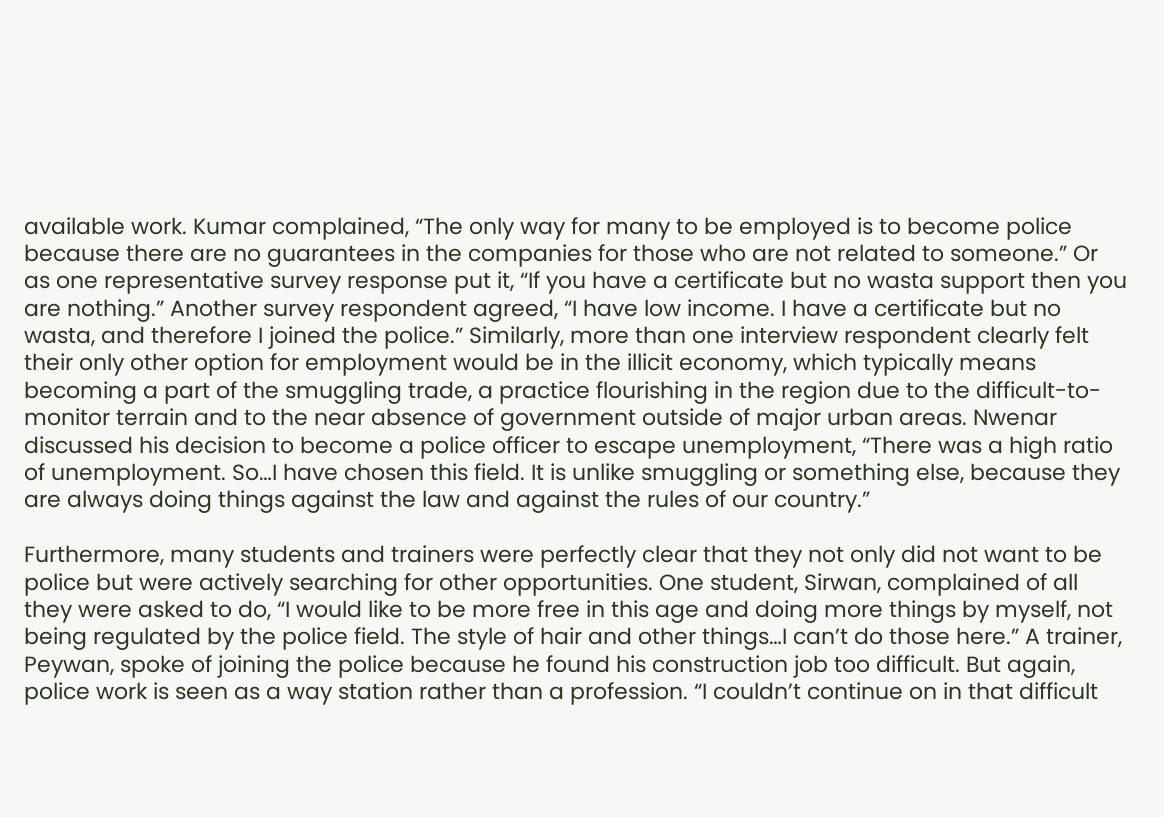available work. Kumar complained, “The only way for many to be employed is to become police because there are no guarantees in the companies for those who are not related to someone.” Or as one representative survey response put it, “If you have a certificate but no wasta support then you are nothing.” Another survey respondent agreed, “I have low income. I have a certificate but no wasta, and therefore I joined the police.” Similarly, more than one interview respondent clearly felt their only other option for employment would be in the illicit economy, which typically means becoming a part of the smuggling trade, a practice flourishing in the region due to the difficult-to-monitor terrain and to the near absence of government outside of major urban areas. Nwenar discussed his decision to become a police officer to escape unemployment, “There was a high ratio of unemployment. So…I have chosen this field. It is unlike smuggling or something else, because they are always doing things against the law and against the rules of our country.”

Furthermore, many students and trainers were perfectly clear that they not only did not want to be police but were actively searching for other opportunities. One student, Sirwan, complained of all they were asked to do, “I would like to be more free in this age and doing more things by myself, not being regulated by the police field. The style of hair and other things…I can’t do those here.” A trainer, Peywan, spoke of joining the police because he found his construction job too difficult. But again, police work is seen as a way station rather than a profession. “I couldn’t continue on in that difficult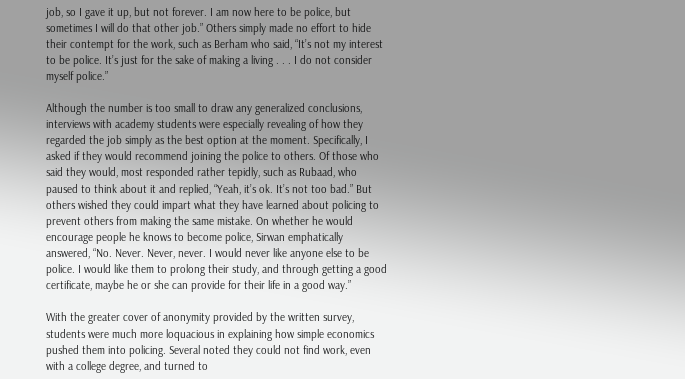job, so I gave it up, but not forever. I am now here to be police, but sometimes I will do that other job.” Others simply made no effort to hide their contempt for the work, such as Berham who said, “It’s not my interest to be police. It’s just for the sake of making a living . . . I do not consider myself police.”

Although the number is too small to draw any generalized conclusions, interviews with academy students were especially revealing of how they regarded the job simply as the best option at the moment. Specifically, I asked if they would recommend joining the police to others. Of those who said they would, most responded rather tepidly, such as Rubaad, who paused to think about it and replied, “Yeah, it’s ok. It’s not too bad.” But others wished they could impart what they have learned about policing to prevent others from making the same mistake. On whether he would encourage people he knows to become police, Sirwan emphatically answered, “No. Never. Never, never. I would never like anyone else to be police. I would like them to prolong their study, and through getting a good certificate, maybe he or she can provide for their life in a good way.”

With the greater cover of anonymity provided by the written survey, students were much more loquacious in explaining how simple economics pushed them into policing. Several noted they could not find work, even with a college degree, and turned to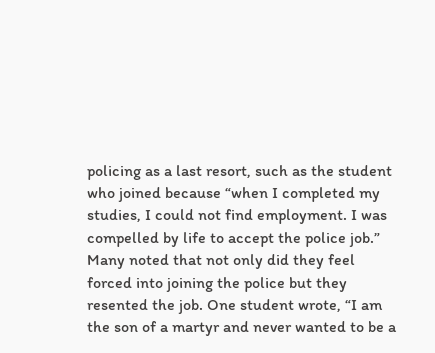policing as a last resort, such as the student who joined because “when I completed my studies, I could not find employment. I was compelled by life to accept the police job.” Many noted that not only did they feel forced into joining the police but they resented the job. One student wrote, “I am the son of a martyr and never wanted to be a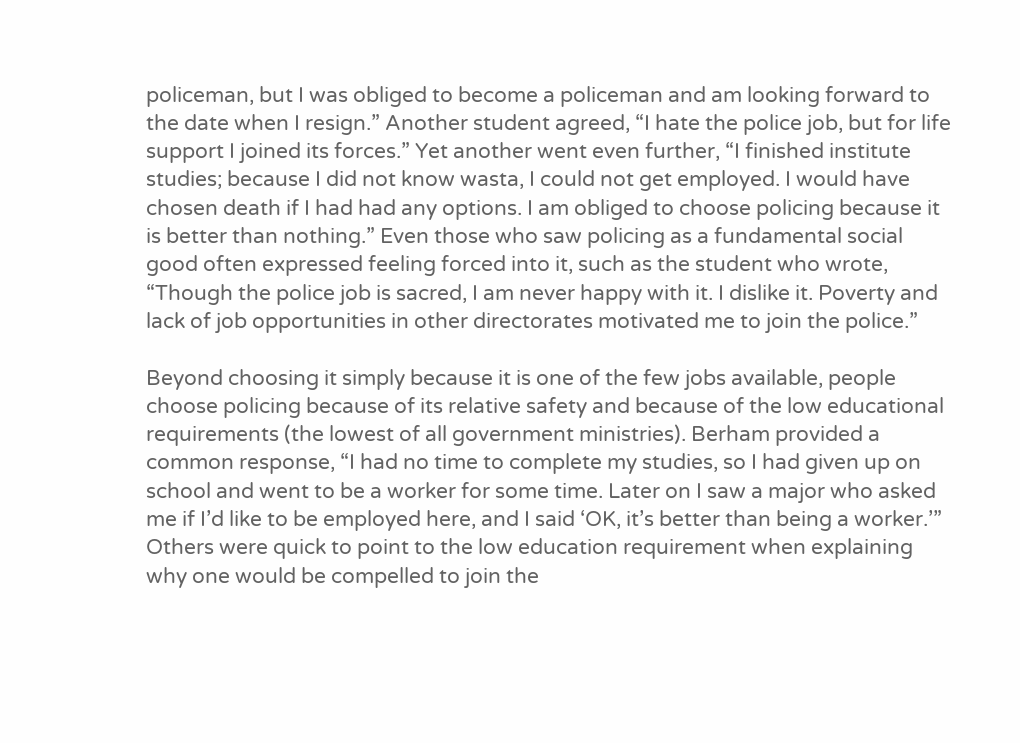policeman, but I was obliged to become a policeman and am looking forward to the date when I resign.” Another student agreed, “I hate the police job, but for life support I joined its forces.” Yet another went even further, “I finished institute studies; because I did not know wasta, I could not get employed. I would have chosen death if I had had any options. I am obliged to choose policing because it is better than nothing.” Even those who saw policing as a fundamental social good often expressed feeling forced into it, such as the student who wrote, “Though the police job is sacred, I am never happy with it. I dislike it. Poverty and lack of job opportunities in other directorates motivated me to join the police.”

Beyond choosing it simply because it is one of the few jobs available, people choose policing because of its relative safety and because of the low educational requirements (the lowest of all government ministries). Berham provided a common response, “I had no time to complete my studies, so I had given up on school and went to be a worker for some time. Later on I saw a major who asked me if I’d like to be employed here, and I said ‘OK, it’s better than being a worker.’” Others were quick to point to the low education requirement when explaining why one would be compelled to join the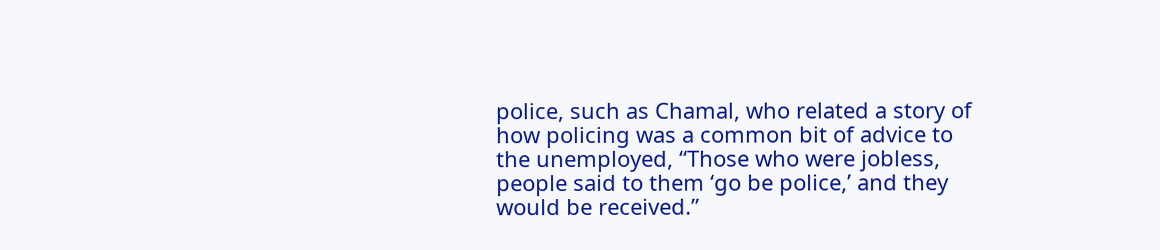police, such as Chamal, who related a story of how policing was a common bit of advice to the unemployed, “Those who were jobless, people said to them ‘go be police,’ and they would be received.”